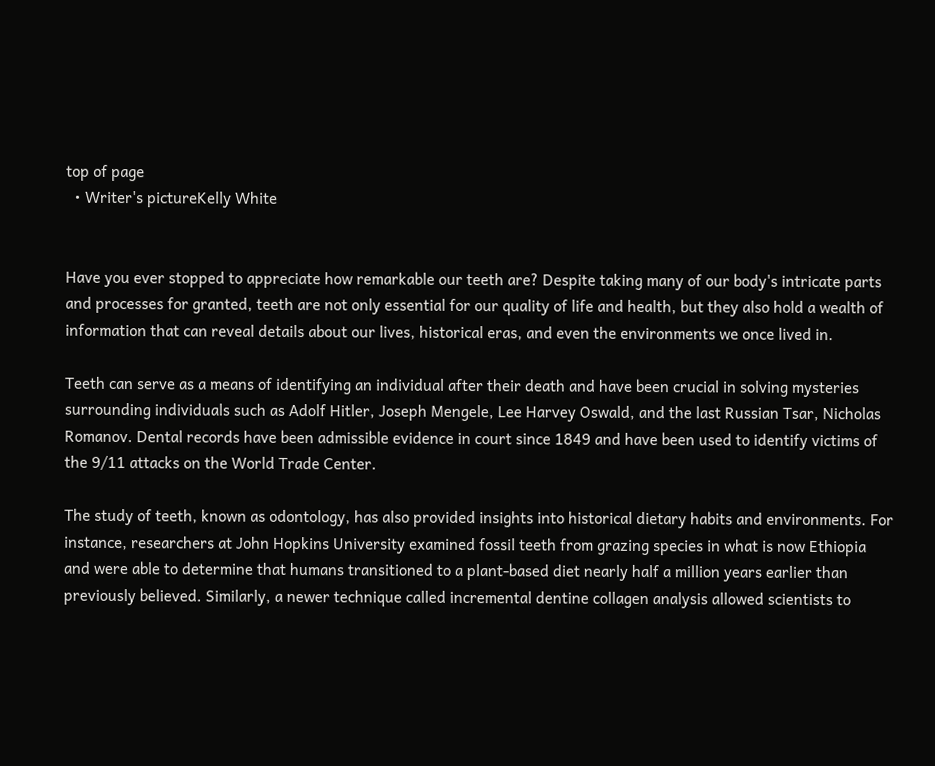top of page
  • Writer's pictureKelly White


Have you ever stopped to appreciate how remarkable our teeth are? Despite taking many of our body's intricate parts and processes for granted, teeth are not only essential for our quality of life and health, but they also hold a wealth of information that can reveal details about our lives, historical eras, and even the environments we once lived in.

Teeth can serve as a means of identifying an individual after their death and have been crucial in solving mysteries surrounding individuals such as Adolf Hitler, Joseph Mengele, Lee Harvey Oswald, and the last Russian Tsar, Nicholas Romanov. Dental records have been admissible evidence in court since 1849 and have been used to identify victims of the 9/11 attacks on the World Trade Center.

The study of teeth, known as odontology, has also provided insights into historical dietary habits and environments. For instance, researchers at John Hopkins University examined fossil teeth from grazing species in what is now Ethiopia and were able to determine that humans transitioned to a plant-based diet nearly half a million years earlier than previously believed. Similarly, a newer technique called incremental dentine collagen analysis allowed scientists to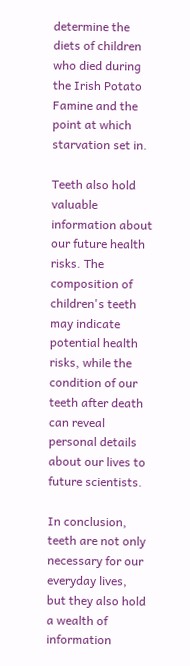determine the diets of children who died during the Irish Potato Famine and the point at which starvation set in.

Teeth also hold valuable information about our future health risks. The composition of children's teeth may indicate potential health risks, while the condition of our teeth after death can reveal personal details about our lives to future scientists.

In conclusion, teeth are not only necessary for our everyday lives, but they also hold a wealth of information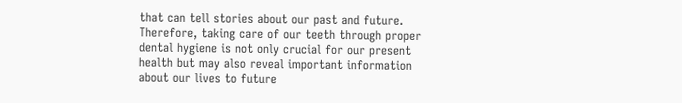that can tell stories about our past and future. Therefore, taking care of our teeth through proper dental hygiene is not only crucial for our present health but may also reveal important information about our lives to future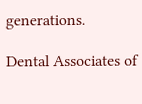generations.

Dental Associates of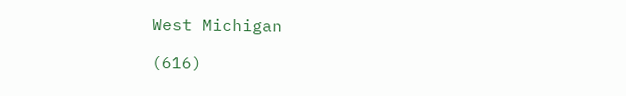West Michigan

(616)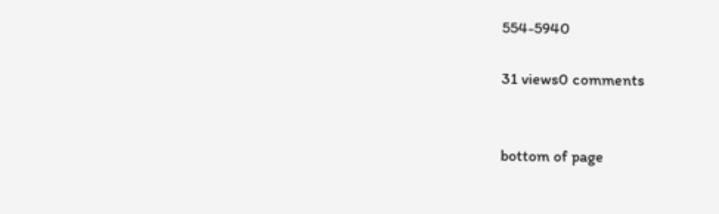554-5940

31 views0 comments


bottom of page